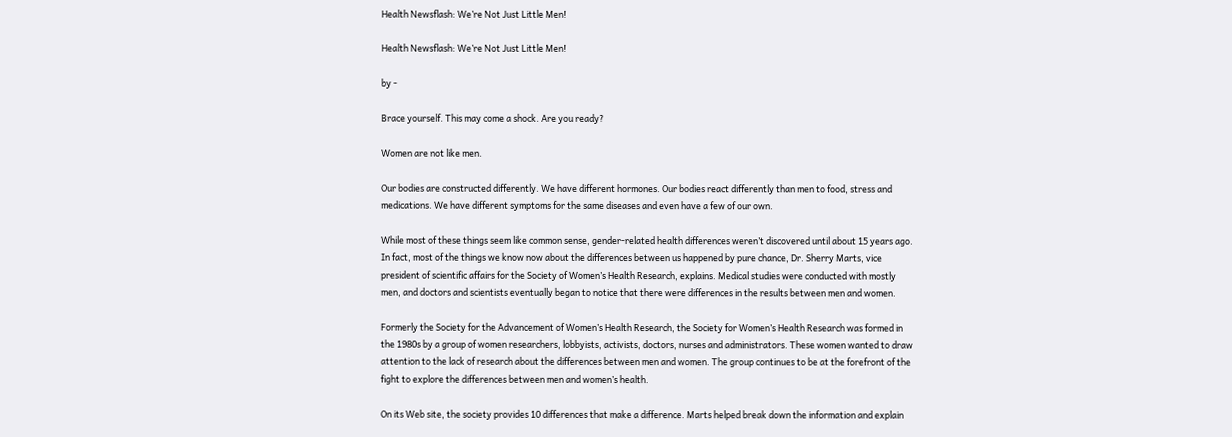Health Newsflash: We’re Not Just Little Men!

Health Newsflash: We’re Not Just Little Men!

by -

Brace yourself. This may come a shock. Are you ready?

Women are not like men.

Our bodies are constructed differently. We have different hormones. Our bodies react differently than men to food, stress and medications. We have different symptoms for the same diseases and even have a few of our own.

While most of these things seem like common sense, gender-related health differences weren’t discovered until about 15 years ago. In fact, most of the things we know now about the differences between us happened by pure chance, Dr. Sherry Marts, vice president of scientific affairs for the Society of Women’s Health Research, explains. Medical studies were conducted with mostly men, and doctors and scientists eventually began to notice that there were differences in the results between men and women.

Formerly the Society for the Advancement of Women’s Health Research, the Society for Women’s Health Research was formed in the 1980s by a group of women researchers, lobbyists, activists, doctors, nurses and administrators. These women wanted to draw attention to the lack of research about the differences between men and women. The group continues to be at the forefront of the fight to explore the differences between men and women’s health.

On its Web site, the society provides 10 differences that make a difference. Marts helped break down the information and explain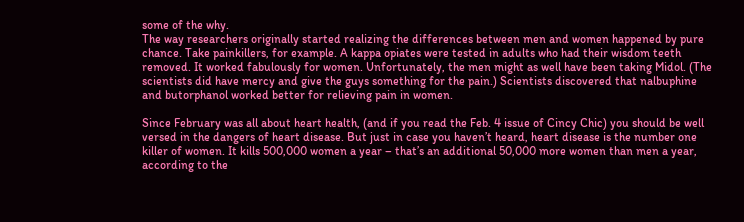some of the why.
The way researchers originally started realizing the differences between men and women happened by pure chance. Take painkillers, for example. A kappa opiates were tested in adults who had their wisdom teeth removed. It worked fabulously for women. Unfortunately, the men might as well have been taking Midol. (The scientists did have mercy and give the guys something for the pain.) Scientists discovered that nalbuphine and butorphanol worked better for relieving pain in women.

Since February was all about heart health, (and if you read the Feb. 4 issue of Cincy Chic) you should be well versed in the dangers of heart disease. But just in case you haven’t heard, heart disease is the number one killer of women. It kills 500,000 women a year – that’s an additional 50,000 more women than men a year, according to the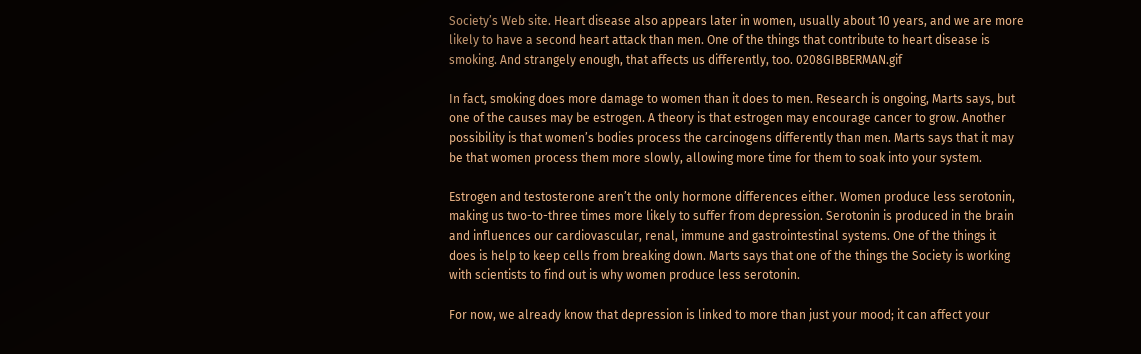Society’s Web site. Heart disease also appears later in women, usually about 10 years, and we are more likely to have a second heart attack than men. One of the things that contribute to heart disease is smoking. And strangely enough, that affects us differently, too. 0208GIBBERMAN.gif

In fact, smoking does more damage to women than it does to men. Research is ongoing, Marts says, but one of the causes may be estrogen. A theory is that estrogen may encourage cancer to grow. Another possibility is that women’s bodies process the carcinogens differently than men. Marts says that it may be that women process them more slowly, allowing more time for them to soak into your system.

Estrogen and testosterone aren’t the only hormone differences either. Women produce less serotonin, making us two-to-three times more likely to suffer from depression. Serotonin is produced in the brain and influences our cardiovascular, renal, immune and gastrointestinal systems. One of the things it does is help to keep cells from breaking down. Marts says that one of the things the Society is working with scientists to find out is why women produce less serotonin.

For now, we already know that depression is linked to more than just your mood; it can affect your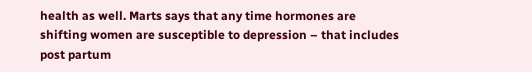health as well. Marts says that any time hormones are shifting women are susceptible to depression – that includes post partum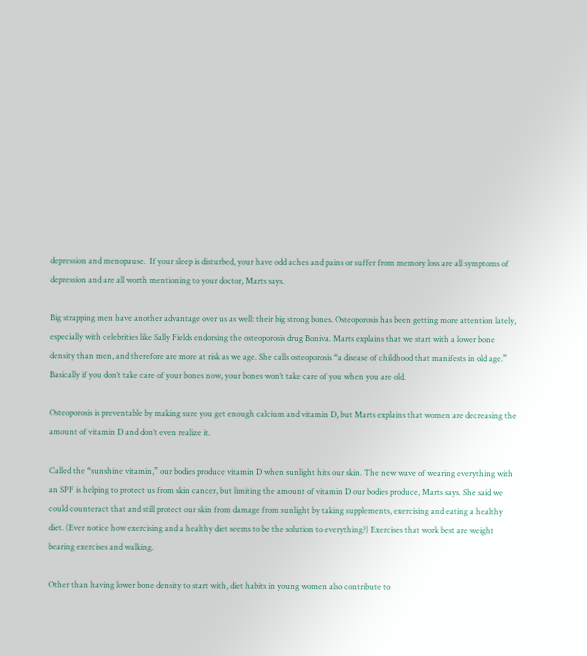depression and menopause.  If your sleep is disturbed, your have odd aches and pains or suffer from memory loss are all symptoms of depression and are all worth mentioning to your doctor, Marts says.

Big strapping men have another advantage over us as well: their big strong bones. Osteoporosis has been getting more attention lately, especially with celebrities like Sally Fields endorsing the osteoporosis drug Boniva. Marts explains that we start with a lower bone density than men, and therefore are more at risk as we age. She calls osteoporosis “a disease of childhood that manifests in old age.” Basically if you don’t take care of your bones now, your bones won’t take care of you when you are old.

Osteoporosis is preventable by making sure you get enough calcium and vitamin D, but Marts explains that women are decreasing the amount of vitamin D and don’t even realize it.

Called the “sunshine vitamin,” our bodies produce vitamin D when sunlight hits our skin. The new wave of wearing everything with an SPF is helping to protect us from skin cancer, but limiting the amount of vitamin D our bodies produce, Marts says. She said we could counteract that and still protect our skin from damage from sunlight by taking supplements, exercising and eating a healthy diet. (Ever notice how exercising and a healthy diet seems to be the solution to everything?) Exercises that work best are weight bearing exercises and walking.

Other than having lower bone density to start with, diet habits in young women also contribute to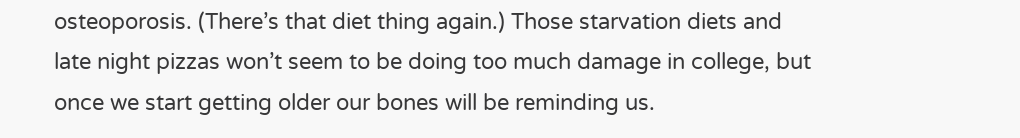osteoporosis. (There’s that diet thing again.) Those starvation diets and late night pizzas won’t seem to be doing too much damage in college, but once we start getting older our bones will be reminding us.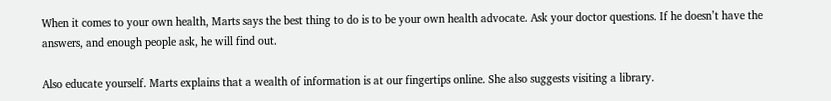When it comes to your own health, Marts says the best thing to do is to be your own health advocate. Ask your doctor questions. If he doesn’t have the answers, and enough people ask, he will find out.

Also educate yourself. Marts explains that a wealth of information is at our fingertips online. She also suggests visiting a library.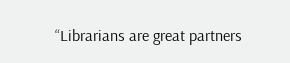“Librarians are great partners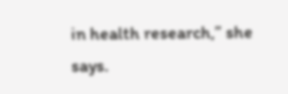in health research,” she says.